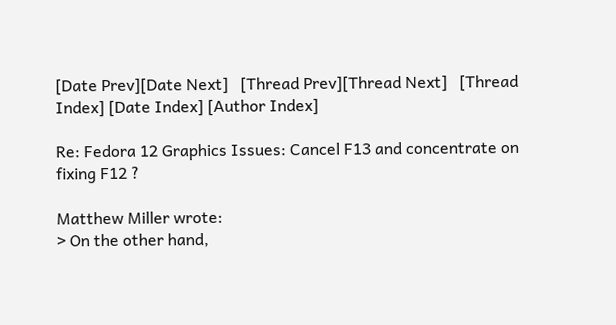[Date Prev][Date Next]   [Thread Prev][Thread Next]   [Thread Index] [Date Index] [Author Index]

Re: Fedora 12 Graphics Issues: Cancel F13 and concentrate on fixing F12 ?

Matthew Miller wrote:
> On the other hand,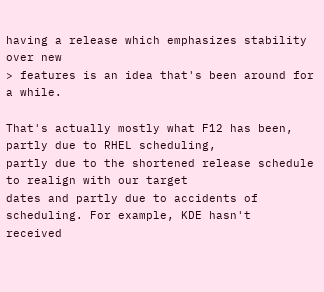having a release which emphasizes stability over new
> features is an idea that's been around for a while.

That's actually mostly what F12 has been, partly due to RHEL scheduling,
partly due to the shortened release schedule to realign with our target
dates and partly due to accidents of scheduling. For example, KDE hasn't
received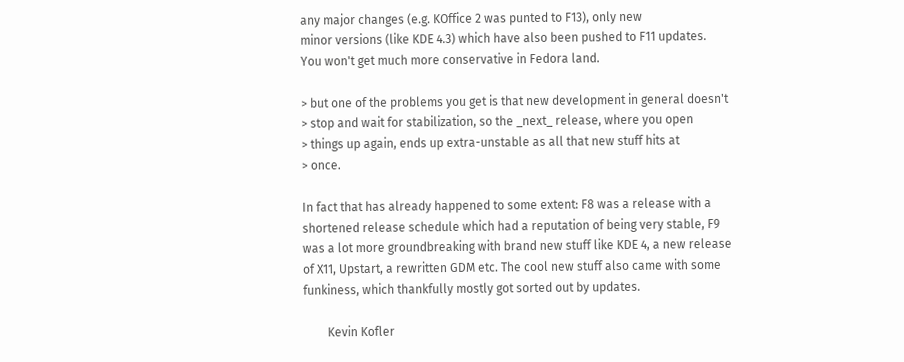any major changes (e.g. KOffice 2 was punted to F13), only new
minor versions (like KDE 4.3) which have also been pushed to F11 updates.
You won't get much more conservative in Fedora land.

> but one of the problems you get is that new development in general doesn't
> stop and wait for stabilization, so the _next_ release, where you open
> things up again, ends up extra-unstable as all that new stuff hits at
> once.

In fact that has already happened to some extent: F8 was a release with a
shortened release schedule which had a reputation of being very stable, F9
was a lot more groundbreaking with brand new stuff like KDE 4, a new release
of X11, Upstart, a rewritten GDM etc. The cool new stuff also came with some
funkiness, which thankfully mostly got sorted out by updates.

        Kevin Kofler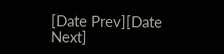[Date Prev][Date Next]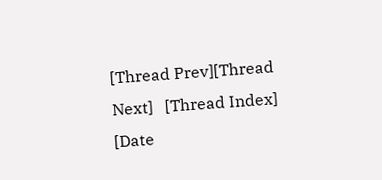[Thread Prev][Thread Next]   [Thread Index] [Date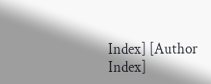Index] [Author Index]